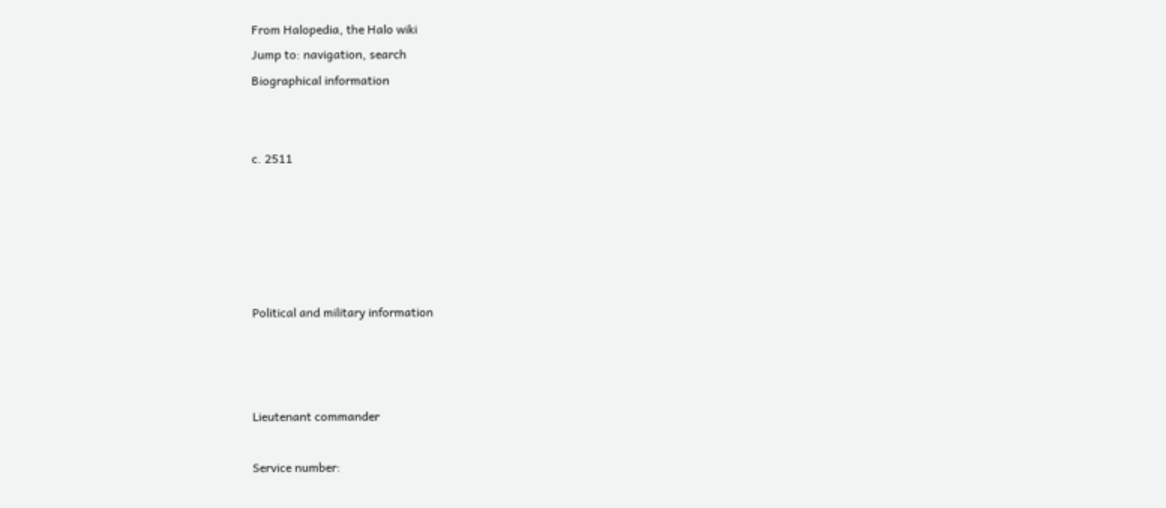From Halopedia, the Halo wiki
Jump to: navigation, search
Biographical information


c. 2511





Political and military information



Lieutenant commander

Service number: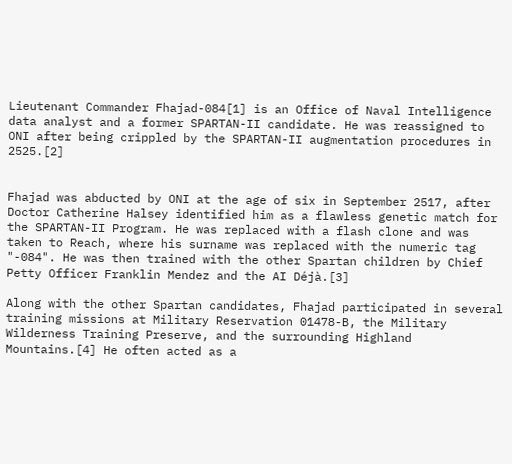Lieutenant Commander Fhajad-084[1] is an Office of Naval Intelligence data analyst and a former SPARTAN-II candidate. He was reassigned to ONI after being crippled by the SPARTAN-II augmentation procedures in 2525.[2]


Fhajad was abducted by ONI at the age of six in September 2517, after Doctor Catherine Halsey identified him as a flawless genetic match for the SPARTAN-II Program. He was replaced with a flash clone and was taken to Reach, where his surname was replaced with the numeric tag "-084". He was then trained with the other Spartan children by Chief Petty Officer Franklin Mendez and the AI Déjà.[3]

Along with the other Spartan candidates, Fhajad participated in several training missions at Military Reservation 01478-B, the Military Wilderness Training Preserve, and the surrounding Highland Mountains.[4] He often acted as a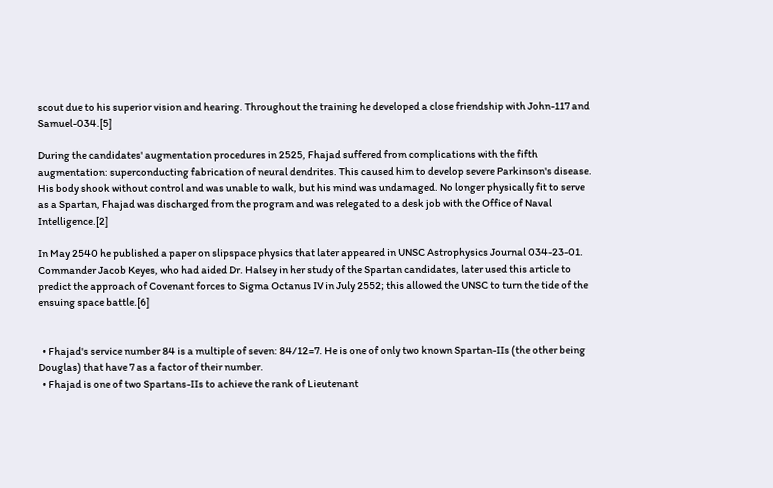scout due to his superior vision and hearing. Throughout the training he developed a close friendship with John-117 and Samuel-034.[5]

During the candidates' augmentation procedures in 2525, Fhajad suffered from complications with the fifth augmentation: superconducting fabrication of neural dendrites. This caused him to develop severe Parkinson's disease. His body shook without control and was unable to walk, but his mind was undamaged. No longer physically fit to serve as a Spartan, Fhajad was discharged from the program and was relegated to a desk job with the Office of Naval Intelligence.[2]

In May 2540 he published a paper on slipspace physics that later appeared in UNSC Astrophysics Journal 034-23-01. Commander Jacob Keyes, who had aided Dr. Halsey in her study of the Spartan candidates, later used this article to predict the approach of Covenant forces to Sigma Octanus IV in July 2552; this allowed the UNSC to turn the tide of the ensuing space battle.[6]


  • Fhajad's service number 84 is a multiple of seven: 84/12=7. He is one of only two known Spartan-IIs (the other being Douglas) that have 7 as a factor of their number.
  • Fhajad is one of two Spartans-IIs to achieve the rank of Lieutenant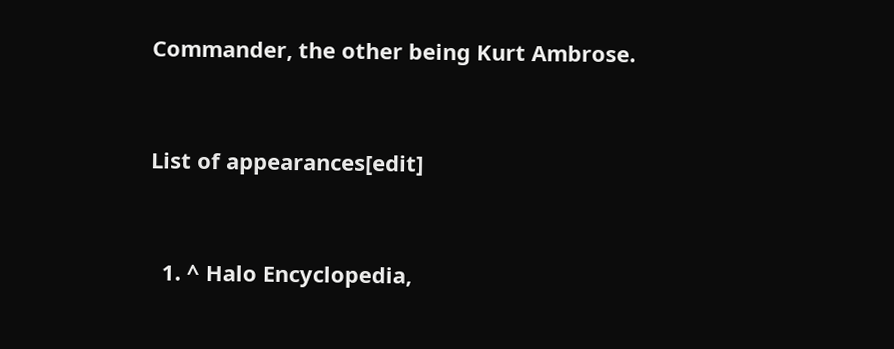Commander, the other being Kurt Ambrose.


List of appearances[edit]


  1. ^ Halo Encyclopedia,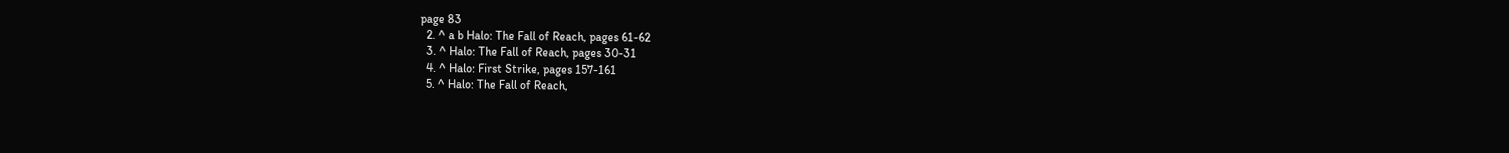page 83
  2. ^ a b Halo: The Fall of Reach, pages 61-62
  3. ^ Halo: The Fall of Reach, pages 30-31
  4. ^ Halo: First Strike, pages 157-161
  5. ^ Halo: The Fall of Reach,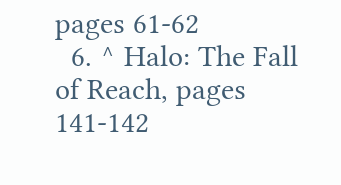pages 61-62
  6. ^ Halo: The Fall of Reach, pages 141-142